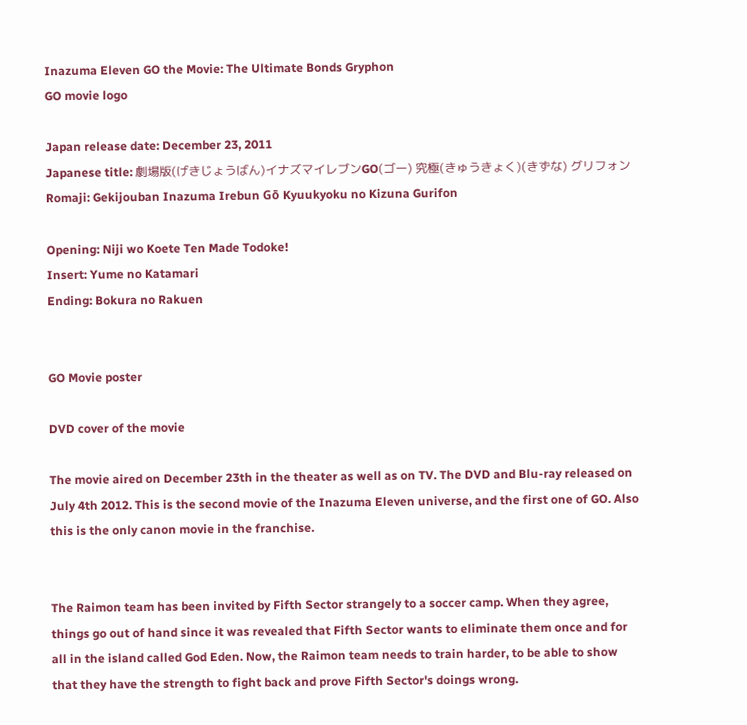Inazuma Eleven GO the Movie: The Ultimate Bonds Gryphon
GO movie logo

Japan release date: December 23, 2011
Japanese title: 劇場版(げきじょうばん)イナズマイレブンGO(ゴー) 究極(きゅうきょく)(きずな) グリフォン
Romaji: Gekijouban Inazuma Irebun Gō Kyuukyoku no Kizuna Gurifon

Opening: Niji wo Koete Ten Made Todoke!
Insert: Yume no Katamari
Ending: Bokura no Rakuen


GO Movie poster

DVD cover of the movie

The movie aired on December 23th in the theater as well as on TV. The DVD and Blu-ray released on July 4th 2012. This is the second movie of the Inazuma Eleven universe, and the first one of GO. Also this is the only canon movie in the franchise.


The Raimon team has been invited by Fifth Sector strangely to a soccer camp. When they agree, things go out of hand since it was revealed that Fifth Sector wants to eliminate them once and for all in the island called God Eden. Now, the Raimon team needs to train harder, to be able to show that they have the strength to fight back and prove Fifth Sector's doings wrong.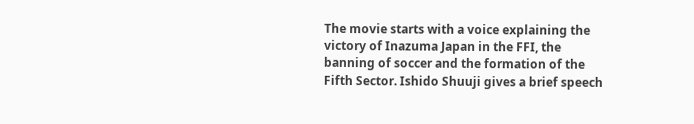The movie starts with a voice explaining the victory of Inazuma Japan in the FFI, the banning of soccer and the formation of the Fifth Sector. Ishido Shuuji gives a brief speech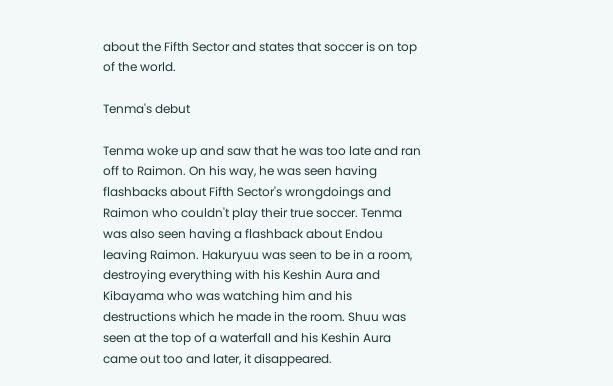about the Fifth Sector and states that soccer is on top of the world.

Tenma's debut

Tenma woke up and saw that he was too late and ran off to Raimon. On his way, he was seen having flashbacks about Fifth Sector's wrongdoings and Raimon who couldn't play their true soccer. Tenma was also seen having a flashback about Endou leaving Raimon. Hakuryuu was seen to be in a room, destroying everything with his Keshin Aura and Kibayama who was watching him and his destructions which he made in the room. Shuu was seen at the top of a waterfall and his Keshin Aura came out too and later, it disappeared.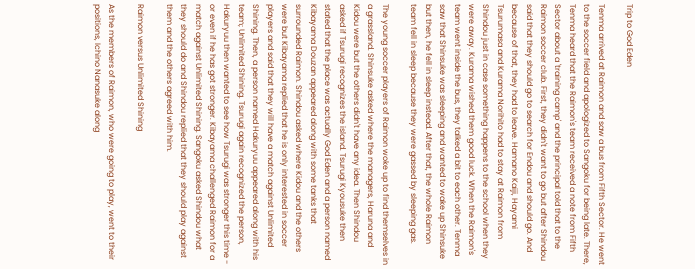Trip to God Eden

Tenma arrived at Raimon and saw a bus from Fifth Sector. He went to the soccer field and apologized to Sangoku for being late. There, Tenma heard that the Raimon's team received a note from Fifth Sector about a 'training camp' and the principal told that to the Raimon soccer club. First, they didn't want to go but after Shindou said that they should go to search for Endou and should go. And because of that, they had to leave. Hamano Kaiji, Hayami Tsurumasa and Kurama Norihito had to stay at Raimon from Shindou just in case something happens to the school when they were away. Kurama wished them good luck. When the Raimon's team went inside the bus, they talked a bit to each other. Tenma saw that Shinsuke was sleeping and wanted to wake up Shinsuke but then, he fell in sleep instead. After that, the whole Raimon team fell in sleep because they were gassed by sleeping gas.

The young soccer players of Raimon woke up to find themselves in a grassland. Shinsuke asked where the managers, Haruna and Kidou were but the others didn't have any idea. Then Shindou asked if Tsurugi recognizes the island. Tsurugi Kyousuke then stated that the place was actually God Eden and a person named Kibayama Douzan appeared along with some tanks that surrounded Raimon. Shindou asked where Kidou and the others were but Kibayama replied that he is only interested in soccer players and said that they will have a match against Unlimited Shining. Then, a person named Hakuryuu appeared along with his team; Unlimited Shining. Tsurugi again recognized the person, Hakuryuu then wanted to see how Tsurugi was stronger this time - or even if he has got stronger. Kibayama challenged Raimon for a match against Unlimited Shining. Sangoku asked Shindou what they should do and Shindou replied that they should play against them and the others agreed with him.

Raimon versus Unlimited Shining

As the members of Raimon, who were going to play, went to their positions, Ichino Nanasuke along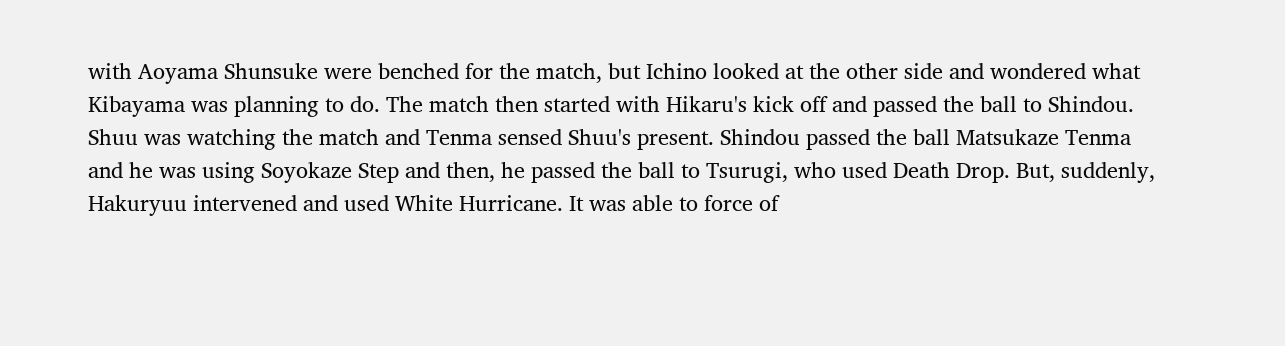with Aoyama Shunsuke were benched for the match, but Ichino looked at the other side and wondered what Kibayama was planning to do. The match then started with Hikaru's kick off and passed the ball to Shindou. Shuu was watching the match and Tenma sensed Shuu's present. Shindou passed the ball Matsukaze Tenma and he was using Soyokaze Step and then, he passed the ball to Tsurugi, who used Death Drop. But, suddenly, Hakuryuu intervened and used White Hurricane. It was able to force of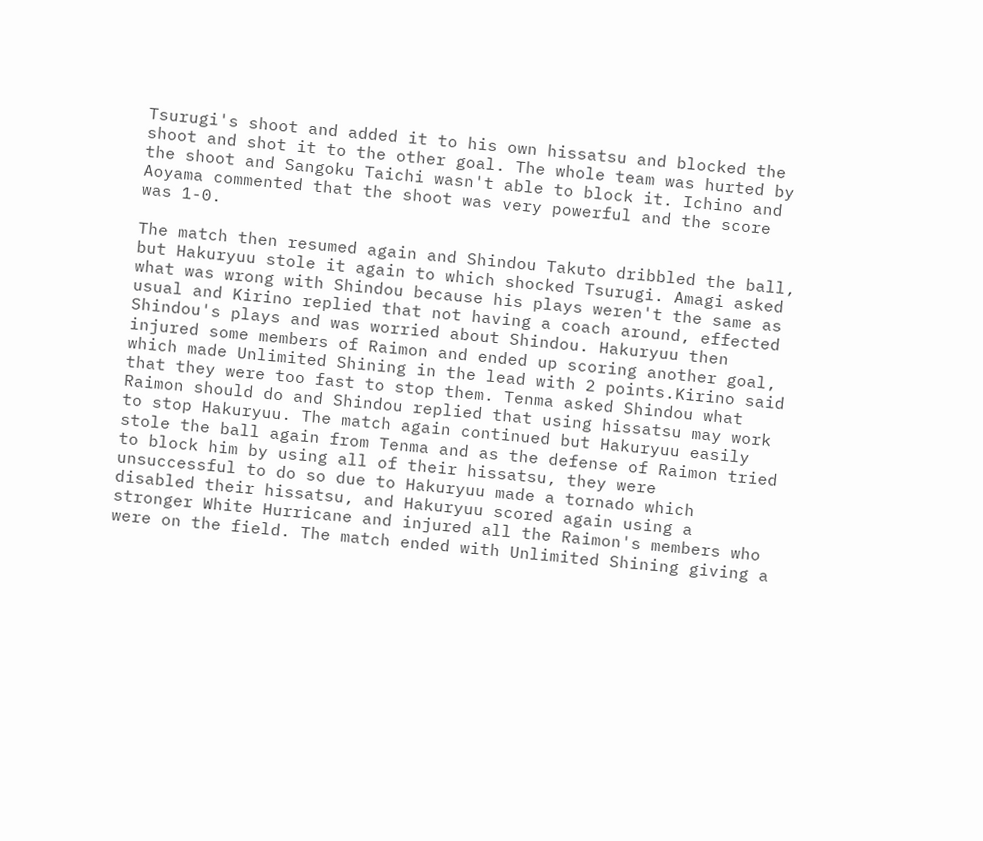Tsurugi's shoot and added it to his own hissatsu and blocked the shoot and shot it to the other goal. The whole team was hurted by the shoot and Sangoku Taichi wasn't able to block it. Ichino and Aoyama commented that the shoot was very powerful and the score was 1-0.

The match then resumed again and Shindou Takuto dribbled the ball, but Hakuryuu stole it again to which shocked Tsurugi. Amagi asked what was wrong with Shindou because his plays weren't the same as usual and Kirino replied that not having a coach around, effected Shindou's plays and was worried about Shindou. Hakuryuu then injured some members of Raimon and ended up scoring another goal, which made Unlimited Shining in the lead with 2 points.Kirino said that they were too fast to stop them. Tenma asked Shindou what Raimon should do and Shindou replied that using hissatsu may work to stop Hakuryuu. The match again continued but Hakuryuu easily stole the ball again from Tenma and as the defense of Raimon tried to block him by using all of their hissatsu, they were unsuccessful to do so due to Hakuryuu made a tornado which disabled their hissatsu, and Hakuryuu scored again using a stronger White Hurricane and injured all the Raimon's members who were on the field. The match ended with Unlimited Shining giving a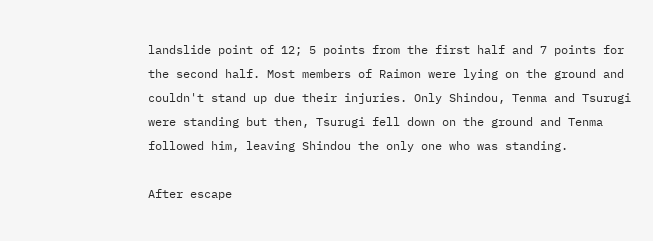landslide point of 12; 5 points from the first half and 7 points for the second half. Most members of Raimon were lying on the ground and couldn't stand up due their injuries. Only Shindou, Tenma and Tsurugi were standing but then, Tsurugi fell down on the ground and Tenma followed him, leaving Shindou the only one who was standing.

After escape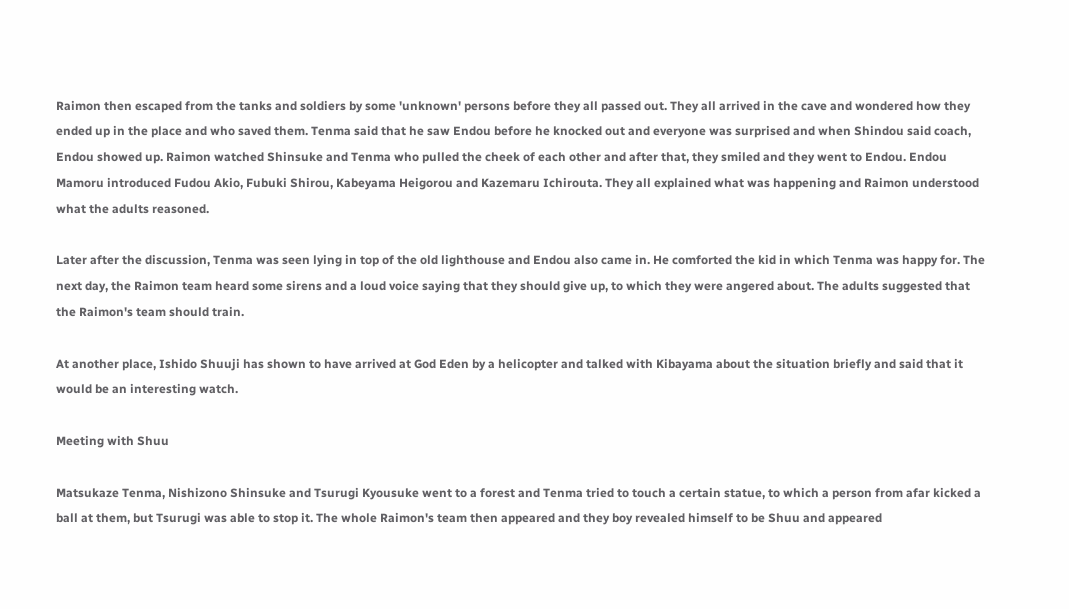Raimon then escaped from the tanks and soldiers by some 'unknown' persons before they all passed out. They all arrived in the cave and wondered how they ended up in the place and who saved them. Tenma said that he saw Endou before he knocked out and everyone was surprised and when Shindou said coach, Endou showed up. Raimon watched Shinsuke and Tenma who pulled the cheek of each other and after that, they smiled and they went to Endou. Endou Mamoru introduced Fudou Akio, Fubuki Shirou, Kabeyama Heigorou and Kazemaru Ichirouta. They all explained what was happening and Raimon understood what the adults reasoned.

Later after the discussion, Tenma was seen lying in top of the old lighthouse and Endou also came in. He comforted the kid in which Tenma was happy for. The next day, the Raimon team heard some sirens and a loud voice saying that they should give up, to which they were angered about. The adults suggested that the Raimon's team should train.

At another place, Ishido Shuuji has shown to have arrived at God Eden by a helicopter and talked with Kibayama about the situation briefly and said that it would be an interesting watch.

Meeting with Shuu

Matsukaze Tenma, Nishizono Shinsuke and Tsurugi Kyousuke went to a forest and Tenma tried to touch a certain statue, to which a person from afar kicked a ball at them, but Tsurugi was able to stop it. The whole Raimon's team then appeared and they boy revealed himself to be Shuu and appeared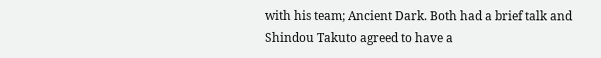with his team; Ancient Dark. Both had a brief talk and Shindou Takuto agreed to have a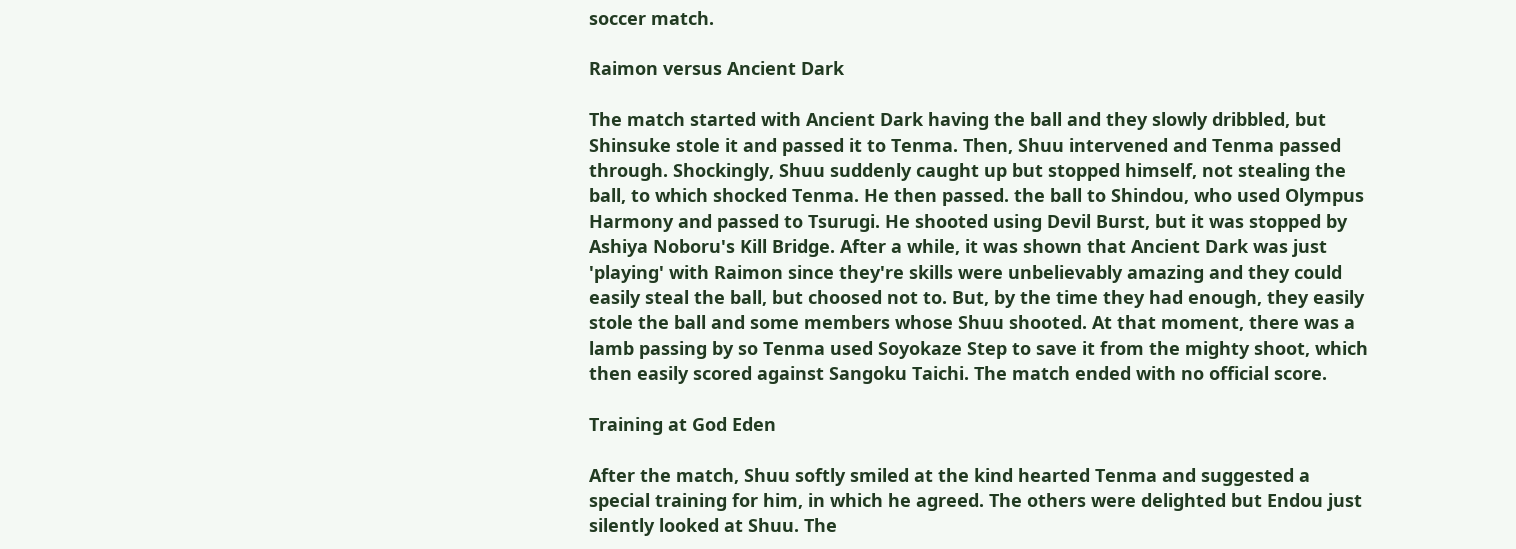soccer match.

Raimon versus Ancient Dark

The match started with Ancient Dark having the ball and they slowly dribbled, but Shinsuke stole it and passed it to Tenma. Then, Shuu intervened and Tenma passed through. Shockingly, Shuu suddenly caught up but stopped himself, not stealing the ball, to which shocked Tenma. He then passed. the ball to Shindou, who used Olympus Harmony and passed to Tsurugi. He shooted using Devil Burst, but it was stopped by Ashiya Noboru's Kill Bridge. After a while, it was shown that Ancient Dark was just 'playing' with Raimon since they're skills were unbelievably amazing and they could easily steal the ball, but choosed not to. But, by the time they had enough, they easily stole the ball and some members whose Shuu shooted. At that moment, there was a lamb passing by so Tenma used Soyokaze Step to save it from the mighty shoot, which then easily scored against Sangoku Taichi. The match ended with no official score.

Training at God Eden

After the match, Shuu softly smiled at the kind hearted Tenma and suggested a special training for him, in which he agreed. The others were delighted but Endou just silently looked at Shuu. The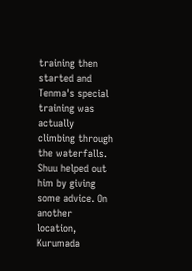training then started and Tenma's special training was actually climbing through the waterfalls. Shuu helped out him by giving some advice. On another location, Kurumada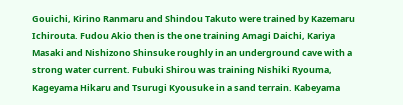Gouichi, Kirino Ranmaru and Shindou Takuto were trained by Kazemaru Ichirouta. Fudou Akio then is the one training Amagi Daichi, Kariya Masaki and Nishizono Shinsuke roughly in an underground cave with a strong water current. Fubuki Shirou was training Nishiki Ryouma, Kageyama Hikaru and Tsurugi Kyousuke in a sand terrain. Kabeyama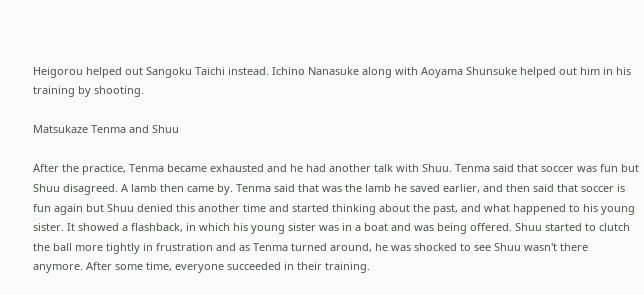Heigorou helped out Sangoku Taichi instead. Ichino Nanasuke along with Aoyama Shunsuke helped out him in his training by shooting.

Matsukaze Tenma and Shuu

After the practice, Tenma became exhausted and he had another talk with Shuu. Tenma said that soccer was fun but Shuu disagreed. A lamb then came by. Tenma said that was the lamb he saved earlier, and then said that soccer is fun again but Shuu denied this another time and started thinking about the past, and what happened to his young sister. It showed a flashback, in which his young sister was in a boat and was being offered. Shuu started to clutch the ball more tightly in frustration and as Tenma turned around, he was shocked to see Shuu wasn't there anymore. After some time, everyone succeeded in their training.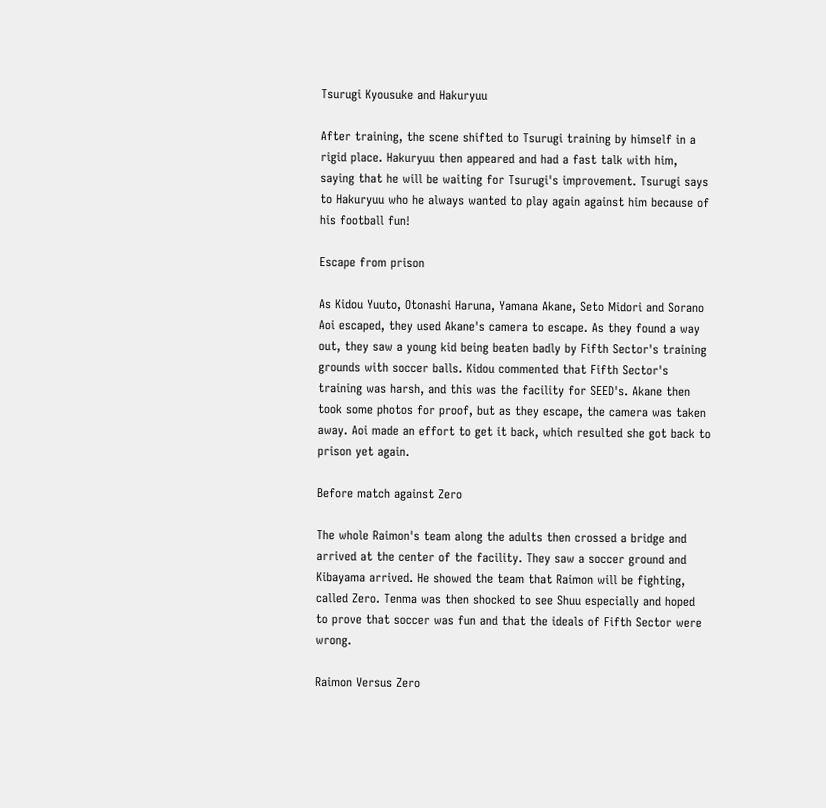Tsurugi Kyousuke and Hakuryuu

After training, the scene shifted to Tsurugi training by himself in a rigid place. Hakuryuu then appeared and had a fast talk with him, saying that he will be waiting for Tsurugi's improvement. Tsurugi says to Hakuryuu who he always wanted to play again against him because of his football fun!

Escape from prison

As Kidou Yuuto, Otonashi Haruna, Yamana Akane, Seto Midori and Sorano Aoi escaped, they used Akane's camera to escape. As they found a way out, they saw a young kid being beaten badly by Fifth Sector's training grounds with soccer balls. Kidou commented that Fifth Sector's training was harsh, and this was the facility for SEED's. Akane then took some photos for proof, but as they escape, the camera was taken away. Aoi made an effort to get it back, which resulted she got back to prison yet again.

Before match against Zero

The whole Raimon's team along the adults then crossed a bridge and arrived at the center of the facility. They saw a soccer ground and Kibayama arrived. He showed the team that Raimon will be fighting, called Zero. Tenma was then shocked to see Shuu especially and hoped to prove that soccer was fun and that the ideals of Fifth Sector were wrong.

Raimon Versus Zero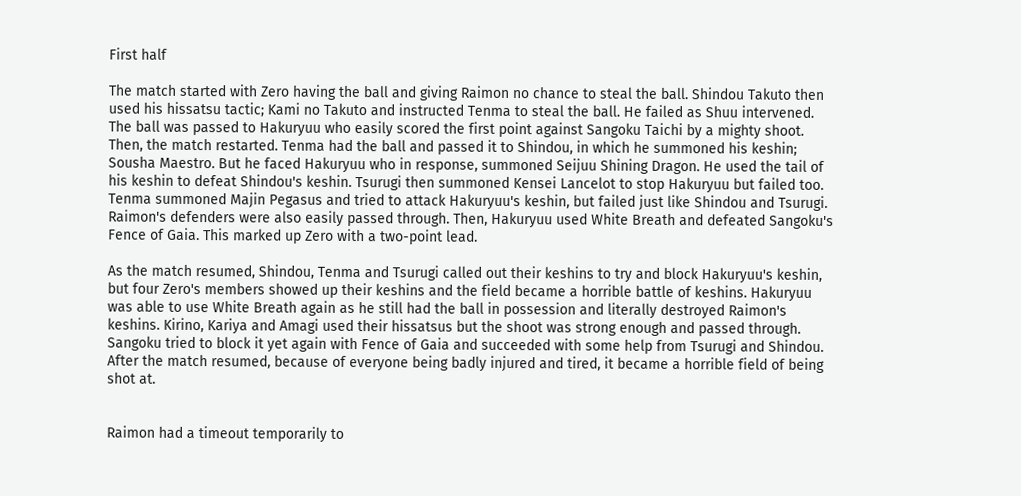First half

The match started with Zero having the ball and giving Raimon no chance to steal the ball. Shindou Takuto then used his hissatsu tactic; Kami no Takuto and instructed Tenma to steal the ball. He failed as Shuu intervened. The ball was passed to Hakuryuu who easily scored the first point against Sangoku Taichi by a mighty shoot. Then, the match restarted. Tenma had the ball and passed it to Shindou, in which he summoned his keshin; Sousha Maestro. But he faced Hakuryuu who in response, summoned Seijuu Shining Dragon. He used the tail of his keshin to defeat Shindou's keshin. Tsurugi then summoned Kensei Lancelot to stop Hakuryuu but failed too. Tenma summoned Majin Pegasus and tried to attack Hakuryuu's keshin, but failed just like Shindou and Tsurugi. Raimon's defenders were also easily passed through. Then, Hakuryuu used White Breath and defeated Sangoku's Fence of Gaia. This marked up Zero with a two-point lead.

As the match resumed, Shindou, Tenma and Tsurugi called out their keshins to try and block Hakuryuu's keshin, but four Zero's members showed up their keshins and the field became a horrible battle of keshins. Hakuryuu was able to use White Breath again as he still had the ball in possession and literally destroyed Raimon's keshins. Kirino, Kariya and Amagi used their hissatsus but the shoot was strong enough and passed through. Sangoku tried to block it yet again with Fence of Gaia and succeeded with some help from Tsurugi and Shindou. After the match resumed, because of everyone being badly injured and tired, it became a horrible field of being shot at.


Raimon had a timeout temporarily to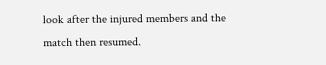look after the injured members and the match then resumed.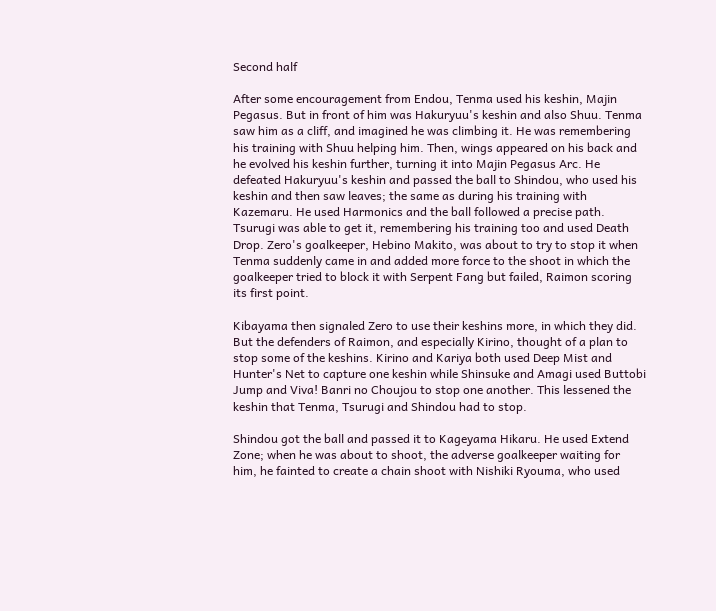Second half

After some encouragement from Endou, Tenma used his keshin, Majin Pegasus. But in front of him was Hakuryuu's keshin and also Shuu. Tenma saw him as a cliff, and imagined he was climbing it. He was remembering his training with Shuu helping him. Then, wings appeared on his back and he evolved his keshin further, turning it into Majin Pegasus Arc. He defeated Hakuryuu's keshin and passed the ball to Shindou, who used his keshin and then saw leaves; the same as during his training with Kazemaru. He used Harmonics and the ball followed a precise path. Tsurugi was able to get it, remembering his training too and used Death Drop. Zero's goalkeeper, Hebino Makito, was about to try to stop it when Tenma suddenly came in and added more force to the shoot in which the goalkeeper tried to block it with Serpent Fang but failed, Raimon scoring its first point.

Kibayama then signaled Zero to use their keshins more, in which they did. But the defenders of Raimon, and especially Kirino, thought of a plan to stop some of the keshins. Kirino and Kariya both used Deep Mist and Hunter's Net to capture one keshin while Shinsuke and Amagi used Buttobi Jump and Viva! Banri no Choujou to stop one another. This lessened the keshin that Tenma, Tsurugi and Shindou had to stop.

Shindou got the ball and passed it to Kageyama Hikaru. He used Extend Zone; when he was about to shoot, the adverse goalkeeper waiting for him, he fainted to create a chain shoot with Nishiki Ryouma, who used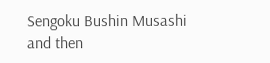Sengoku Bushin Musashi and then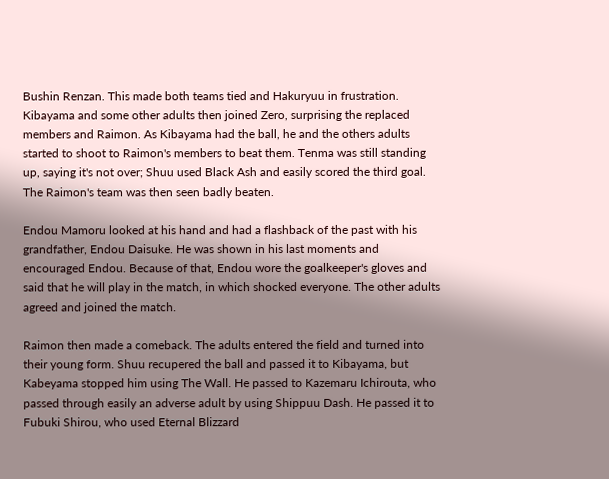Bushin Renzan. This made both teams tied and Hakuryuu in frustration. Kibayama and some other adults then joined Zero, surprising the replaced members and Raimon. As Kibayama had the ball, he and the others adults started to shoot to Raimon's members to beat them. Tenma was still standing up, saying it's not over; Shuu used Black Ash and easily scored the third goal. The Raimon's team was then seen badly beaten.

Endou Mamoru looked at his hand and had a flashback of the past with his grandfather, Endou Daisuke. He was shown in his last moments and encouraged Endou. Because of that, Endou wore the goalkeeper's gloves and said that he will play in the match, in which shocked everyone. The other adults agreed and joined the match.

Raimon then made a comeback. The adults entered the field and turned into their young form. Shuu recupered the ball and passed it to Kibayama, but Kabeyama stopped him using The Wall. He passed to Kazemaru Ichirouta, who passed through easily an adverse adult by using Shippuu Dash. He passed it to Fubuki Shirou, who used Eternal Blizzard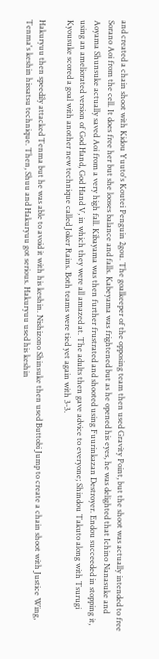and created a chain shoot with Kidou Yuuto's Koutei Penguin 2gou. The goalkeeper of the opposing team then used Gravity Point, but the shoot was actually intended to free Sorano Aoi from the cell. It does free her but she looses balance and falls. Kabeyama was frightened but as he opened his eyes, he was delighted that Ichino Nanasuke and Aoyama Shunsuke actually saved Aoi from a very high fall. Kibayama was then further frustrated and shooted using Fuurinkazan Destroyer. Endou succeeded in stopping it, using an ameliorated version of God Hand, God Hand V, in which they were all amazed at. The adults then gave advice to everyone; Shindou Takuto along with Tsurugi Kyousuke scored a goal with another new technique called Joker Rains. Both teams were tied yet again with 3-3.

Hakuryuu then speedily attacked Tenma but he was able to avoid it with his keshin. Nishizono Shinsuke then used Buttobi Jump to create a chain shoot with Justice Wing, Tenma's keshin hissatsu technique. Then, Shuu and Hakuryuu got serious. Hakuryuu used his keshin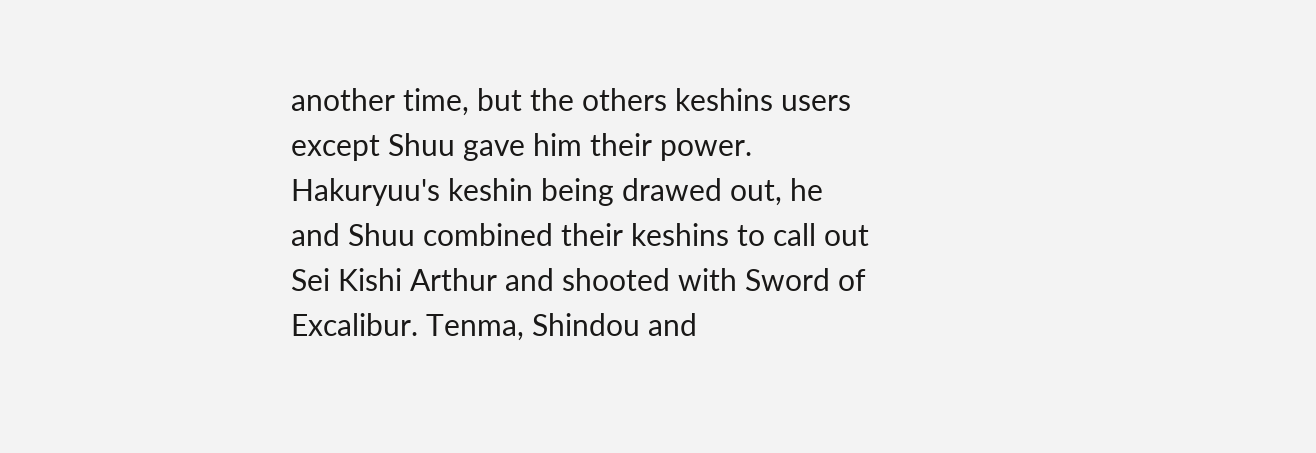another time, but the others keshins users except Shuu gave him their power. Hakuryuu's keshin being drawed out, he and Shuu combined their keshins to call out Sei Kishi Arthur and shooted with Sword of Excalibur. Tenma, Shindou and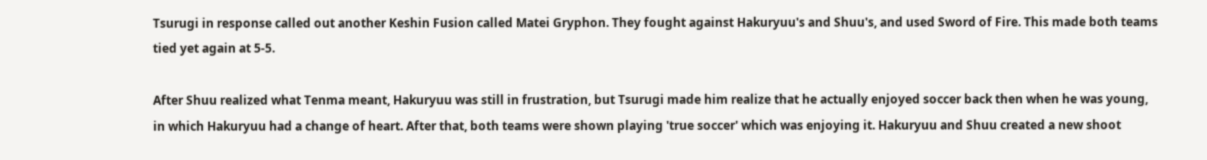Tsurugi in response called out another Keshin Fusion called Matei Gryphon. They fought against Hakuryuu's and Shuu's, and used Sword of Fire. This made both teams tied yet again at 5-5.

After Shuu realized what Tenma meant, Hakuryuu was still in frustration, but Tsurugi made him realize that he actually enjoyed soccer back then when he was young, in which Hakuryuu had a change of heart. After that, both teams were shown playing 'true soccer' which was enjoying it. Hakuryuu and Shuu created a new shoot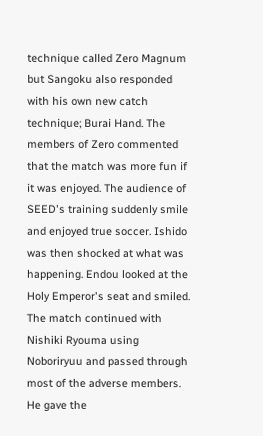technique called Zero Magnum but Sangoku also responded with his own new catch technique; Burai Hand. The members of Zero commented that the match was more fun if it was enjoyed. The audience of SEED's training suddenly smile and enjoyed true soccer. Ishido was then shocked at what was happening. Endou looked at the Holy Emperor's seat and smiled. The match continued with Nishiki Ryouma using Noboriryuu and passed through most of the adverse members. He gave the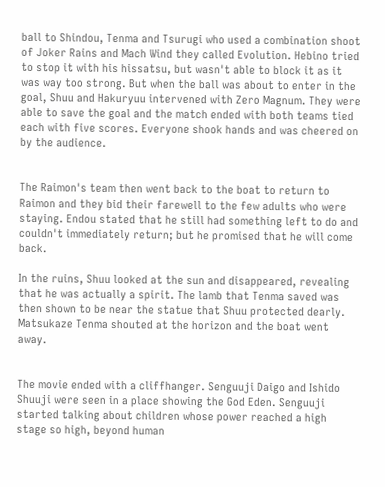ball to Shindou, Tenma and Tsurugi who used a combination shoot of Joker Rains and Mach Wind they called Evolution. Hebino tried to stop it with his hissatsu, but wasn't able to block it as it was way too strong. But when the ball was about to enter in the goal, Shuu and Hakuryuu intervened with Zero Magnum. They were able to save the goal and the match ended with both teams tied each with five scores. Everyone shook hands and was cheered on by the audience.


The Raimon's team then went back to the boat to return to Raimon and they bid their farewell to the few adults who were staying. Endou stated that he still had something left to do and couldn't immediately return; but he promised that he will come back.

In the ruins, Shuu looked at the sun and disappeared, revealing that he was actually a spirit. The lamb that Tenma saved was then shown to be near the statue that Shuu protected dearly. Matsukaze Tenma shouted at the horizon and the boat went away.


The movie ended with a cliffhanger. Senguuji Daigo and Ishido Shuuji were seen in a place showing the God Eden. Senguuji started talking about children whose power reached a high stage so high, beyond human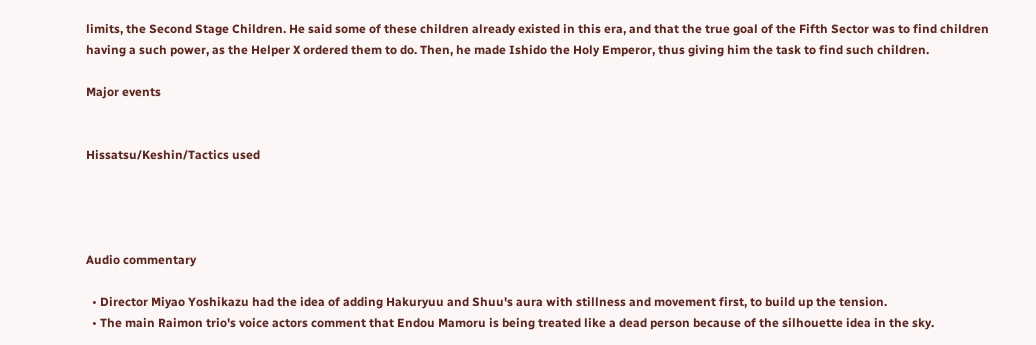limits, the Second Stage Children. He said some of these children already existed in this era, and that the true goal of the Fifth Sector was to find children having a such power, as the Helper X ordered them to do. Then, he made Ishido the Holy Emperor, thus giving him the task to find such children.

Major events


Hissatsu/Keshin/Tactics used




Audio commentary

  • Director Miyao Yoshikazu had the idea of adding Hakuryuu and Shuu's aura with stillness and movement first, to build up the tension.
  • The main Raimon trio's voice actors comment that Endou Mamoru is being treated like a dead person because of the silhouette idea in the sky.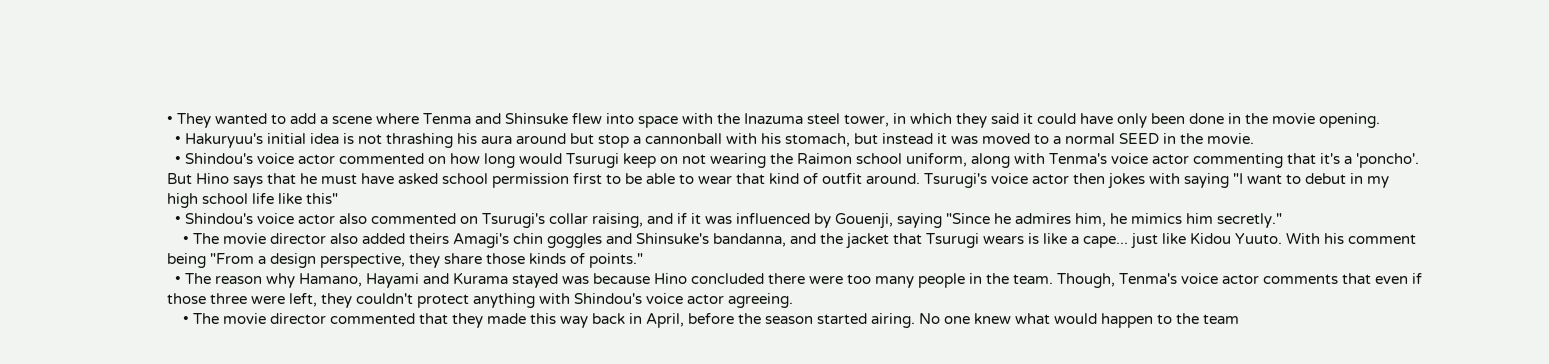• They wanted to add a scene where Tenma and Shinsuke flew into space with the Inazuma steel tower, in which they said it could have only been done in the movie opening.
  • Hakuryuu's initial idea is not thrashing his aura around but stop a cannonball with his stomach, but instead it was moved to a normal SEED in the movie.
  • Shindou's voice actor commented on how long would Tsurugi keep on not wearing the Raimon school uniform, along with Tenma's voice actor commenting that it's a 'poncho'. But Hino says that he must have asked school permission first to be able to wear that kind of outfit around. Tsurugi's voice actor then jokes with saying "I want to debut in my high school life like this"
  • Shindou's voice actor also commented on Tsurugi's collar raising, and if it was influenced by Gouenji, saying "Since he admires him, he mimics him secretly."
    • The movie director also added theirs Amagi's chin goggles and Shinsuke's bandanna, and the jacket that Tsurugi wears is like a cape... just like Kidou Yuuto. With his comment being "From a design perspective, they share those kinds of points."
  • The reason why Hamano, Hayami and Kurama stayed was because Hino concluded there were too many people in the team. Though, Tenma's voice actor comments that even if those three were left, they couldn't protect anything with Shindou's voice actor agreeing.
    • The movie director commented that they made this way back in April, before the season started airing. No one knew what would happen to the team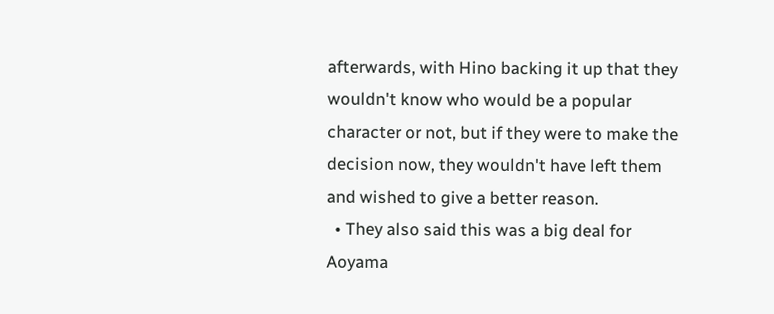afterwards, with Hino backing it up that they wouldn't know who would be a popular character or not, but if they were to make the decision now, they wouldn't have left them and wished to give a better reason.
  • They also said this was a big deal for Aoyama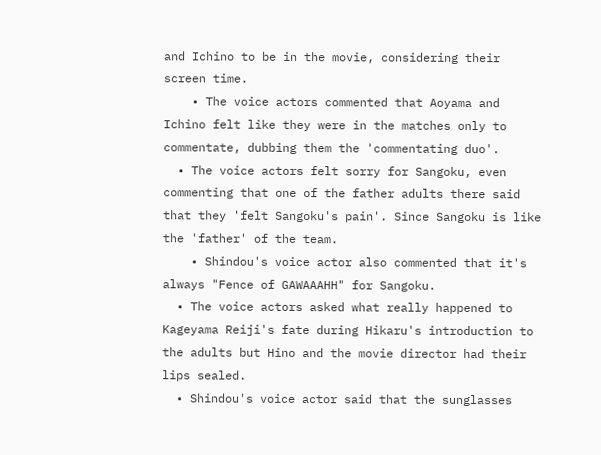and Ichino to be in the movie, considering their screen time.
    • The voice actors commented that Aoyama and Ichino felt like they were in the matches only to commentate, dubbing them the 'commentating duo'.
  • The voice actors felt sorry for Sangoku, even commenting that one of the father adults there said that they 'felt Sangoku's pain'. Since Sangoku is like the 'father' of the team.
    • Shindou's voice actor also commented that it's always "Fence of GAWAAAHH" for Sangoku.
  • The voice actors asked what really happened to Kageyama Reiji's fate during Hikaru's introduction to the adults but Hino and the movie director had their lips sealed.
  • Shindou's voice actor said that the sunglasses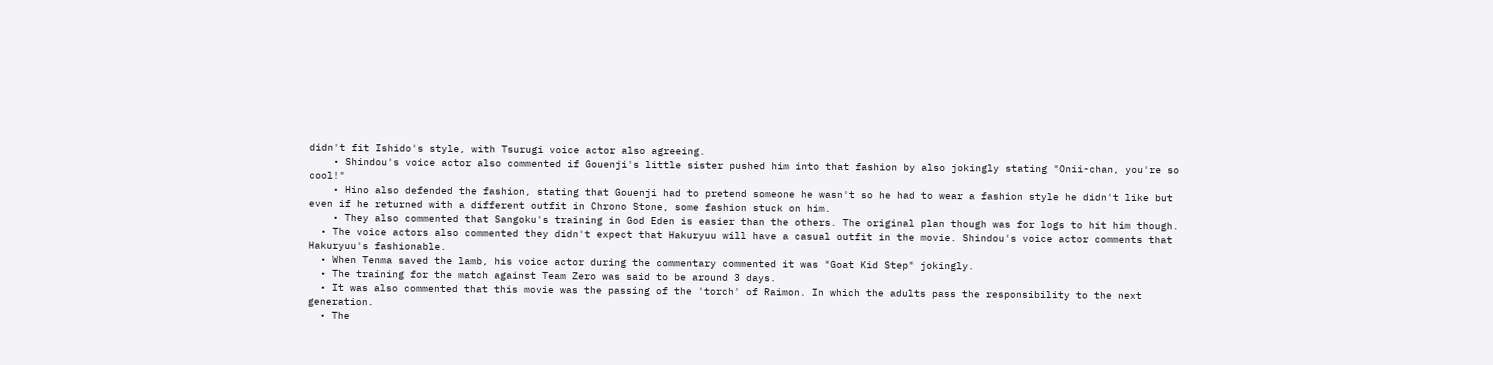didn't fit Ishido's style, with Tsurugi voice actor also agreeing.
    • Shindou's voice actor also commented if Gouenji's little sister pushed him into that fashion by also jokingly stating "Onii-chan, you're so cool!"
    • Hino also defended the fashion, stating that Gouenji had to pretend someone he wasn't so he had to wear a fashion style he didn't like but even if he returned with a different outfit in Chrono Stone, some fashion stuck on him.
    • They also commented that Sangoku's training in God Eden is easier than the others. The original plan though was for logs to hit him though.
  • The voice actors also commented they didn't expect that Hakuryuu will have a casual outfit in the movie. Shindou's voice actor comments that Hakuryuu's fashionable.
  • When Tenma saved the lamb, his voice actor during the commentary commented it was "Goat Kid Step" jokingly.
  • The training for the match against Team Zero was said to be around 3 days.
  • It was also commented that this movie was the passing of the 'torch' of Raimon. In which the adults pass the responsibility to the next generation.
  • The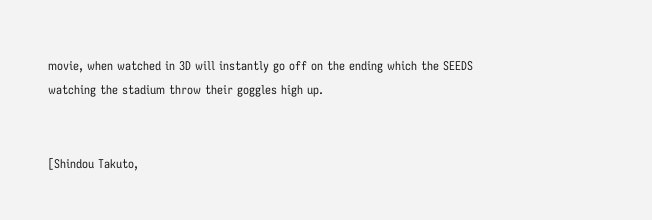movie, when watched in 3D will instantly go off on the ending which the SEEDS watching the stadium throw their goggles high up.


[Shindou Takuto,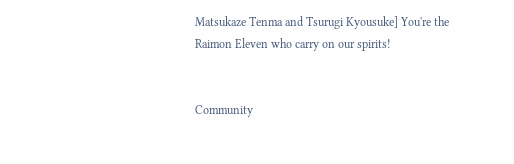Matsukaze Tenma and Tsurugi Kyousuke] You're the Raimon Eleven who carry on our spirits!


Community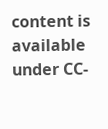content is available under CC-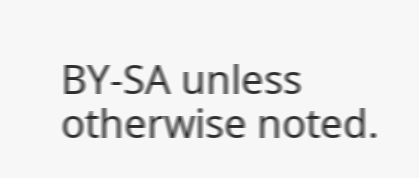BY-SA unless otherwise noted.